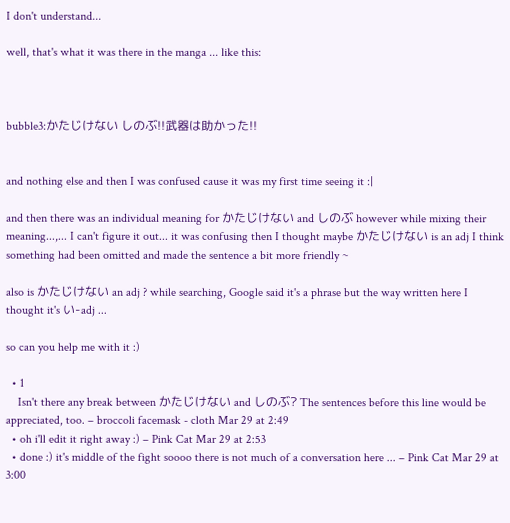I don't understand...

well, that's what it was there in the manga ... like this:



bubble3:かたじけない しのぶ!!武器は助かった!!


and nothing else and then I was confused cause it was my first time seeing it :|

and then there was an individual meaning for かたじけない and しのぶ however while mixing their meaning...,... I can't figure it out... it was confusing then I thought maybe かたじけない is an adj I think something had been omitted and made the sentence a bit more friendly ~

also is かたじけない an adj ? while searching, Google said it's a phrase but the way written here I thought it's い-adj ...

so can you help me with it :)

  • 1
    Isn't there any break between かたじけない and しのぶ? The sentences before this line would be appreciated, too. – broccoli facemask - cloth Mar 29 at 2:49
  • oh i'll edit it right away :) – Pink Cat Mar 29 at 2:53
  • done :) it's middle of the fight soooo there is not much of a conversation here ... – Pink Cat Mar 29 at 3:00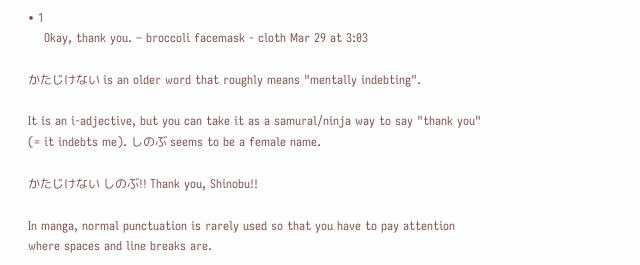• 1
    Okay, thank you. – broccoli facemask - cloth Mar 29 at 3:03

かたじけない is an older word that roughly means "mentally indebting".

It is an i-adjective, but you can take it as a samural/ninja way to say "thank you" (= it indebts me). しのぶ seems to be a female name.

かたじけない しのぶ!! Thank you, Shinobu!!

In manga, normal punctuation is rarely used so that you have to pay attention where spaces and line breaks are.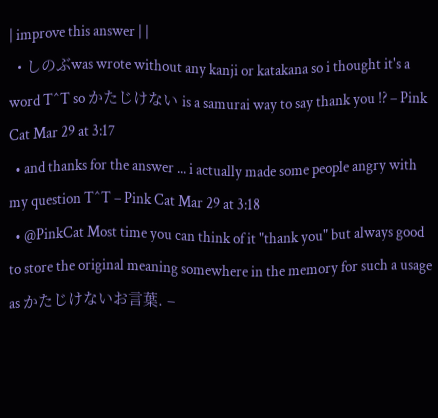| improve this answer | |
  • しのぶwas wrote without any kanji or katakana so i thought it's a word T^T so かたじけない is a samurai way to say thank you !? – Pink Cat Mar 29 at 3:17
  • and thanks for the answer ... i actually made some people angry with my question T^T – Pink Cat Mar 29 at 3:18
  • @PinkCat Most time you can think of it "thank you" but always good to store the original meaning somewhere in the memory for such a usage as かたじけないお言葉. –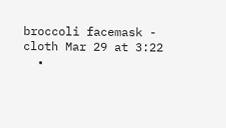broccoli facemask - cloth Mar 29 at 3:22
  •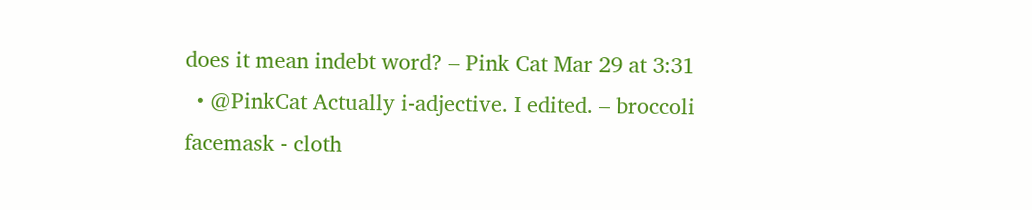does it mean indebt word? – Pink Cat Mar 29 at 3:31
  • @PinkCat Actually i-adjective. I edited. – broccoli facemask - cloth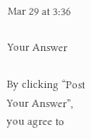Mar 29 at 3:36

Your Answer

By clicking “Post Your Answer”, you agree to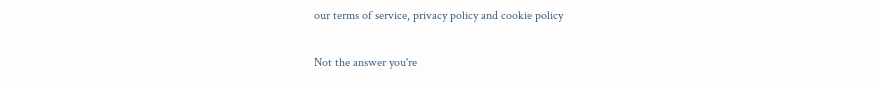our terms of service, privacy policy and cookie policy

Not the answer you're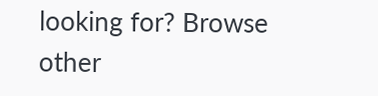looking for? Browse other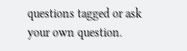questions tagged or ask your own question.